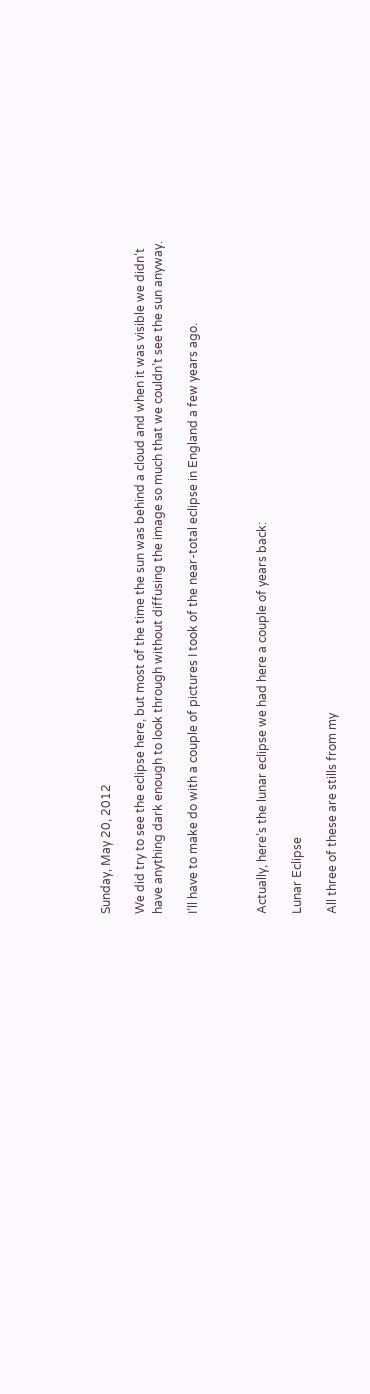Sunday, May 20, 2012

We did try to see the eclipse here, but most of the time the sun was behind a cloud and when it was visible we didn’t have anything dark enough to look through without diffusing the image so much that we couldn’t see the sun anyway.

I’ll have to make do with a couple of pictures I took of the near-total eclipse in England a few years ago.



Actually, here’s the lunar eclipse we had here a couple of years back:

Lunar Eclipse

All three of these are stills from my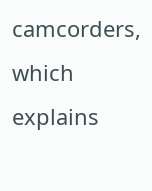camcorders, which explains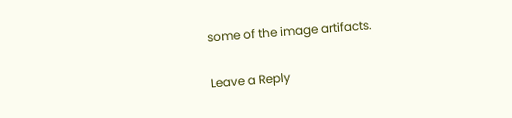some of the image artifacts.

Leave a Reply